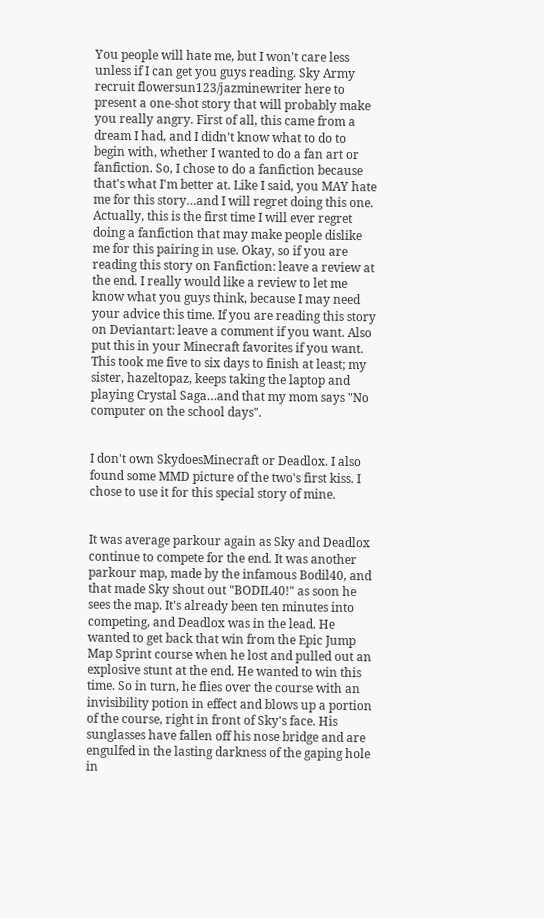You people will hate me, but I won't care less unless if I can get you guys reading. Sky Army recruit flowersun123/jazminewriter here to present a one-shot story that will probably make you really angry. First of all, this came from a dream I had, and I didn't know what to do to begin with, whether I wanted to do a fan art or fanfiction. So, I chose to do a fanfiction because that's what I'm better at. Like I said, you MAY hate me for this story…and I will regret doing this one. Actually, this is the first time I will ever regret doing a fanfiction that may make people dislike me for this pairing in use. Okay, so if you are reading this story on Fanfiction: leave a review at the end. I really would like a review to let me know what you guys think, because I may need your advice this time. If you are reading this story on Deviantart: leave a comment if you want. Also put this in your Minecraft favorites if you want. This took me five to six days to finish at least; my sister, hazeltopaz, keeps taking the laptop and playing Crystal Saga…and that my mom says "No computer on the school days".


I don't own SkydoesMinecraft or Deadlox. I also found some MMD picture of the two's first kiss. I chose to use it for this special story of mine.


It was average parkour again as Sky and Deadlox continue to compete for the end. It was another parkour map, made by the infamous Bodil40, and that made Sky shout out "BODIL40!" as soon he sees the map. It's already been ten minutes into competing, and Deadlox was in the lead. He wanted to get back that win from the Epic Jump Map Sprint course when he lost and pulled out an explosive stunt at the end. He wanted to win this time. So in turn, he flies over the course with an invisibility potion in effect and blows up a portion of the course, right in front of Sky's face. His sunglasses have fallen off his nose bridge and are engulfed in the lasting darkness of the gaping hole in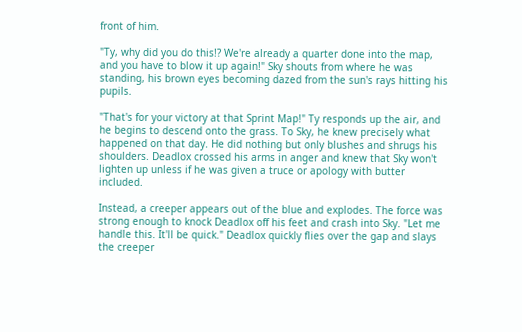front of him.

"Ty, why did you do this!? We're already a quarter done into the map, and you have to blow it up again!" Sky shouts from where he was standing, his brown eyes becoming dazed from the sun's rays hitting his pupils.

"That's for your victory at that Sprint Map!" Ty responds up the air, and he begins to descend onto the grass. To Sky, he knew precisely what happened on that day. He did nothing but only blushes and shrugs his shoulders. Deadlox crossed his arms in anger and knew that Sky won't lighten up unless if he was given a truce or apology with butter included.

Instead, a creeper appears out of the blue and explodes. The force was strong enough to knock Deadlox off his feet and crash into Sky. "Let me handle this. It'll be quick." Deadlox quickly flies over the gap and slays the creeper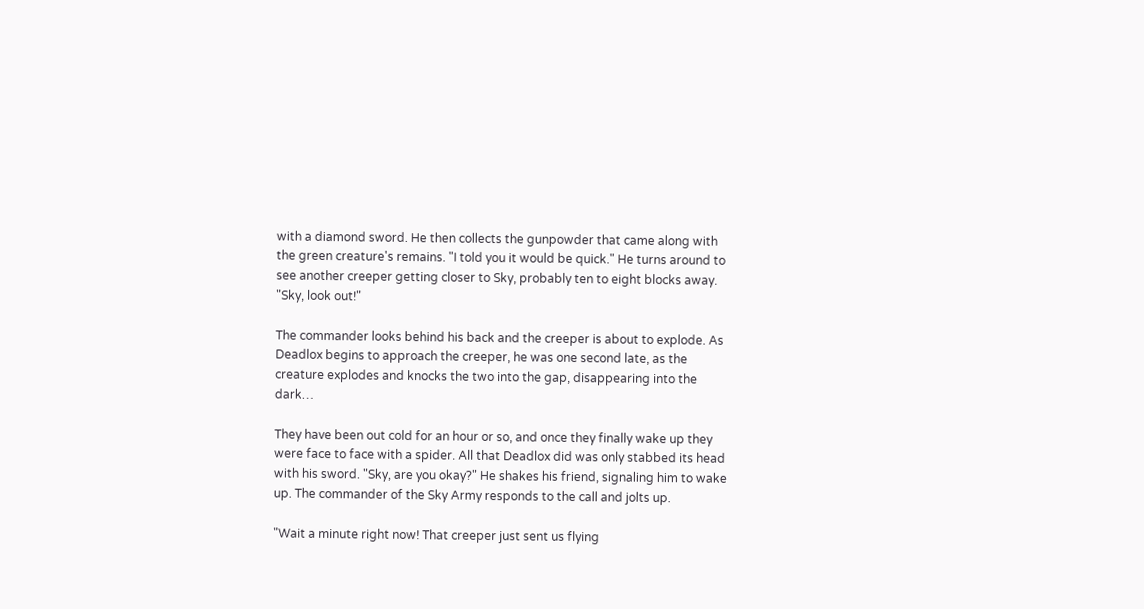with a diamond sword. He then collects the gunpowder that came along with the green creature's remains. "I told you it would be quick." He turns around to see another creeper getting closer to Sky, probably ten to eight blocks away. "Sky, look out!"

The commander looks behind his back and the creeper is about to explode. As Deadlox begins to approach the creeper, he was one second late, as the creature explodes and knocks the two into the gap, disappearing into the dark…

They have been out cold for an hour or so, and once they finally wake up they were face to face with a spider. All that Deadlox did was only stabbed its head with his sword. "Sky, are you okay?" He shakes his friend, signaling him to wake up. The commander of the Sky Army responds to the call and jolts up.

"Wait a minute right now! That creeper just sent us flying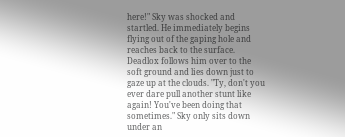here!" Sky was shocked and startled. He immediately begins flying out of the gaping hole and reaches back to the surface. Deadlox follows him over to the soft ground and lies down just to gaze up at the clouds. "Ty, don't you ever dare pull another stunt like again! You've been doing that sometimes." Sky only sits down under an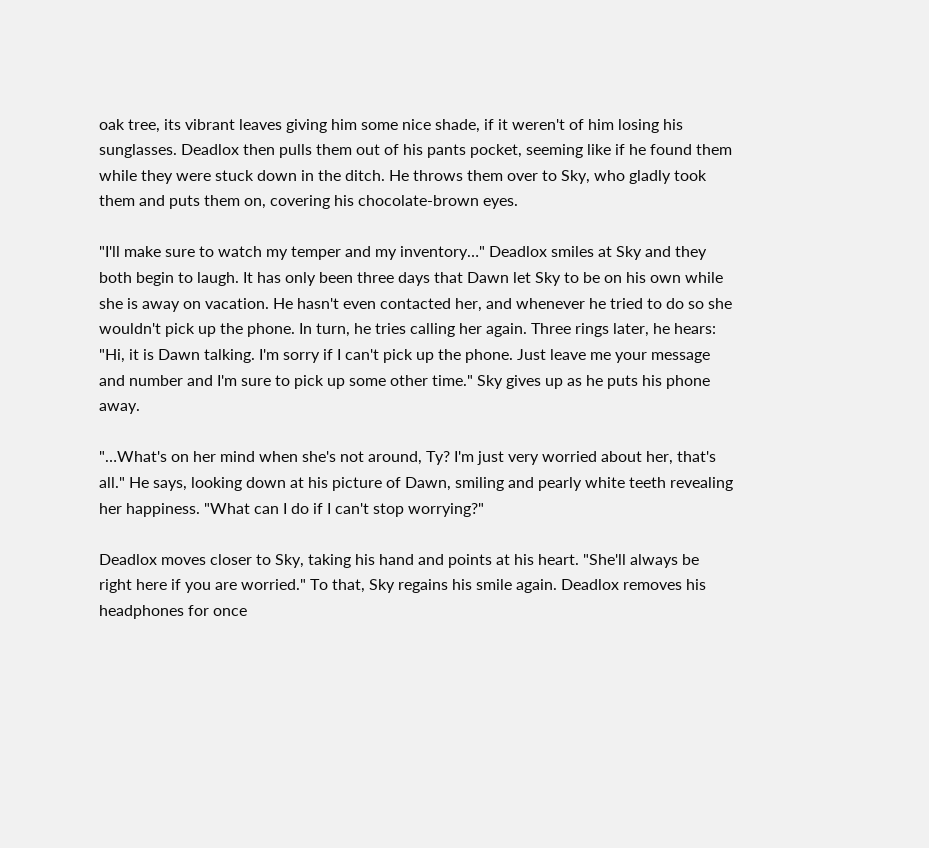oak tree, its vibrant leaves giving him some nice shade, if it weren't of him losing his sunglasses. Deadlox then pulls them out of his pants pocket, seeming like if he found them while they were stuck down in the ditch. He throws them over to Sky, who gladly took them and puts them on, covering his chocolate-brown eyes.

"I'll make sure to watch my temper and my inventory…" Deadlox smiles at Sky and they both begin to laugh. It has only been three days that Dawn let Sky to be on his own while she is away on vacation. He hasn't even contacted her, and whenever he tried to do so she wouldn't pick up the phone. In turn, he tries calling her again. Three rings later, he hears: "Hi, it is Dawn talking. I'm sorry if I can't pick up the phone. Just leave me your message and number and I'm sure to pick up some other time." Sky gives up as he puts his phone away.

"…What's on her mind when she's not around, Ty? I'm just very worried about her, that's all." He says, looking down at his picture of Dawn, smiling and pearly white teeth revealing her happiness. "What can I do if I can't stop worrying?"

Deadlox moves closer to Sky, taking his hand and points at his heart. "She'll always be right here if you are worried." To that, Sky regains his smile again. Deadlox removes his headphones for once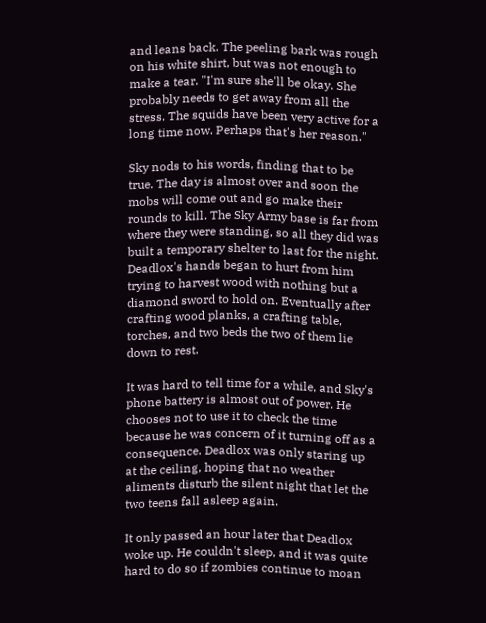and leans back. The peeling bark was rough on his white shirt, but was not enough to make a tear. "I'm sure she'll be okay. She probably needs to get away from all the stress. The squids have been very active for a long time now. Perhaps that's her reason."

Sky nods to his words, finding that to be true. The day is almost over and soon the mobs will come out and go make their rounds to kill. The Sky Army base is far from where they were standing, so all they did was built a temporary shelter to last for the night. Deadlox's hands began to hurt from him trying to harvest wood with nothing but a diamond sword to hold on. Eventually after crafting wood planks, a crafting table, torches, and two beds the two of them lie down to rest.

It was hard to tell time for a while, and Sky's phone battery is almost out of power. He chooses not to use it to check the time because he was concern of it turning off as a consequence. Deadlox was only staring up at the ceiling, hoping that no weather aliments disturb the silent night that let the two teens fall asleep again.

It only passed an hour later that Deadlox woke up. He couldn't sleep, and it was quite hard to do so if zombies continue to moan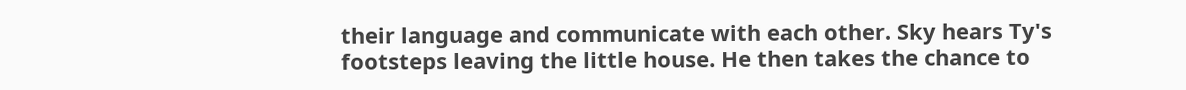their language and communicate with each other. Sky hears Ty's footsteps leaving the little house. He then takes the chance to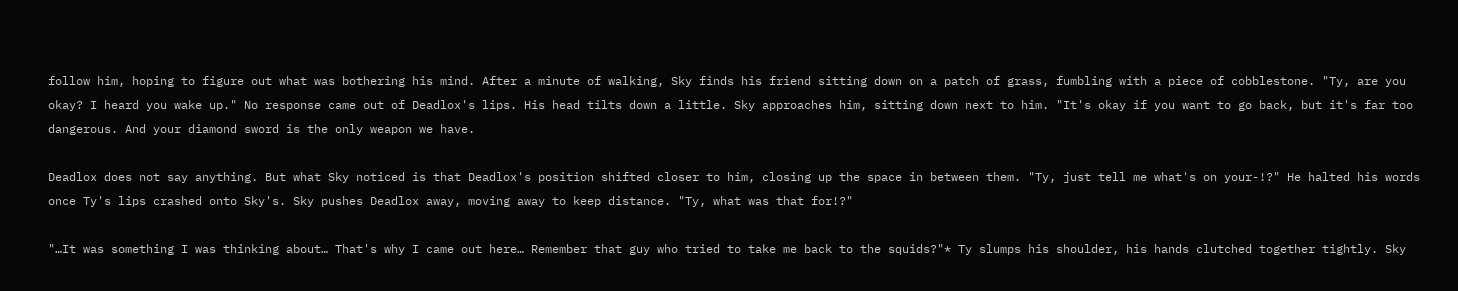follow him, hoping to figure out what was bothering his mind. After a minute of walking, Sky finds his friend sitting down on a patch of grass, fumbling with a piece of cobblestone. "Ty, are you okay? I heard you wake up." No response came out of Deadlox's lips. His head tilts down a little. Sky approaches him, sitting down next to him. "It's okay if you want to go back, but it's far too dangerous. And your diamond sword is the only weapon we have.

Deadlox does not say anything. But what Sky noticed is that Deadlox's position shifted closer to him, closing up the space in between them. "Ty, just tell me what's on your-!?" He halted his words once Ty's lips crashed onto Sky's. Sky pushes Deadlox away, moving away to keep distance. "Ty, what was that for!?"

"…It was something I was thinking about… That's why I came out here… Remember that guy who tried to take me back to the squids?"* Ty slumps his shoulder, his hands clutched together tightly. Sky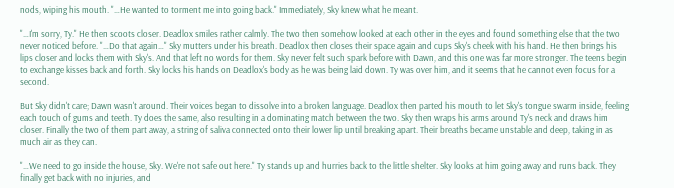nods, wiping his mouth. "…He wanted to torment me into going back." Immediately, Sky knew what he meant.

"…I'm sorry, Ty." He then scoots closer. Deadlox smiles rather calmly. The two then somehow looked at each other in the eyes and found something else that the two never noticed before. "…Do that again…" Sky mutters under his breath. Deadlox then closes their space again and cups Sky's cheek with his hand. He then brings his lips closer and locks them with Sky's. And that left no words for them. Sky never felt such spark before with Dawn, and this one was far more stronger. The teens begin to exchange kisses back and forth. Sky locks his hands on Deadlox's body as he was being laid down. Ty was over him, and it seems that he cannot even focus for a second.

But Sky didn't care; Dawn wasn't around. Their voices began to dissolve into a broken language. Deadlox then parted his mouth to let Sky's tongue swarm inside, feeling each touch of gums and teeth. Ty does the same, also resulting in a dominating match between the two. Sky then wraps his arms around Ty's neck and draws him closer. Finally the two of them part away, a string of saliva connected onto their lower lip until breaking apart. Their breaths became unstable and deep, taking in as much air as they can.

"…We need to go inside the house, Sky. We're not safe out here." Ty stands up and hurries back to the little shelter. Sky looks at him going away and runs back. They finally get back with no injuries, and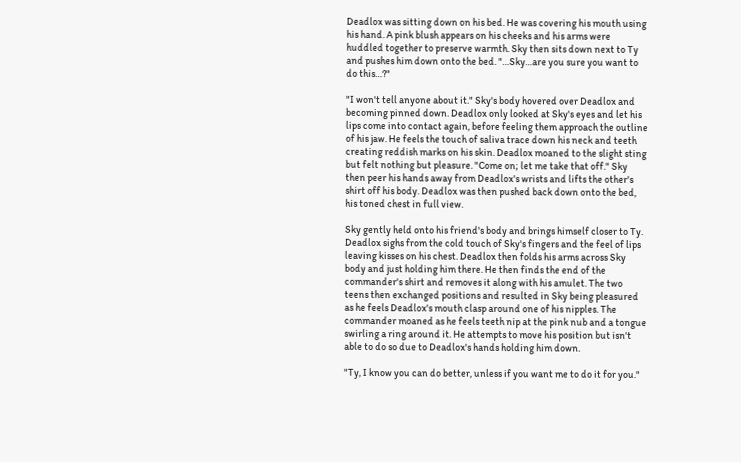Deadlox was sitting down on his bed. He was covering his mouth using his hand. A pink blush appears on his cheeks and his arms were huddled together to preserve warmth. Sky then sits down next to Ty and pushes him down onto the bed. "…Sky…are you sure you want to do this…?"

"I won't tell anyone about it." Sky's body hovered over Deadlox and becoming pinned down. Deadlox only looked at Sky's eyes and let his lips come into contact again, before feeling them approach the outline of his jaw. He feels the touch of saliva trace down his neck and teeth creating reddish marks on his skin. Deadlox moaned to the slight sting but felt nothing but pleasure. "Come on; let me take that off." Sky then peer his hands away from Deadlox's wrists and lifts the other's shirt off his body. Deadlox was then pushed back down onto the bed, his toned chest in full view.

Sky gently held onto his friend's body and brings himself closer to Ty. Deadlox sighs from the cold touch of Sky's fingers and the feel of lips leaving kisses on his chest. Deadlox then folds his arms across Sky body and just holding him there. He then finds the end of the commander's shirt and removes it along with his amulet. The two teens then exchanged positions and resulted in Sky being pleasured as he feels Deadlox's mouth clasp around one of his nipples. The commander moaned as he feels teeth nip at the pink nub and a tongue swirling a ring around it. He attempts to move his position but isn't able to do so due to Deadlox's hands holding him down.

"Ty, I know you can do better, unless if you want me to do it for you."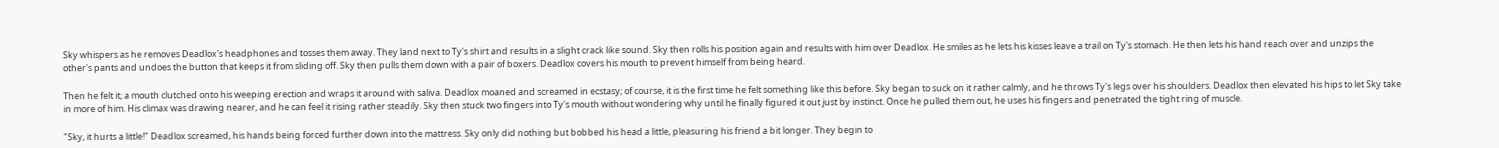Sky whispers as he removes Deadlox's headphones and tosses them away. They land next to Ty's shirt and results in a slight crack like sound. Sky then rolls his position again and results with him over Deadlox. He smiles as he lets his kisses leave a trail on Ty's stomach. He then lets his hand reach over and unzips the other's pants and undoes the button that keeps it from sliding off. Sky then pulls them down with a pair of boxers. Deadlox covers his mouth to prevent himself from being heard.

Then he felt it; a mouth clutched onto his weeping erection and wraps it around with saliva. Deadlox moaned and screamed in ecstasy; of course, it is the first time he felt something like this before. Sky began to suck on it rather calmly, and he throws Ty's legs over his shoulders. Deadlox then elevated his hips to let Sky take in more of him. His climax was drawing nearer, and he can feel it rising rather steadily. Sky then stuck two fingers into Ty's mouth without wondering why until he finally figured it out just by instinct. Once he pulled them out, he uses his fingers and penetrated the tight ring of muscle.

"Sky, it hurts a little!" Deadlox screamed, his hands being forced further down into the mattress. Sky only did nothing but bobbed his head a little, pleasuring his friend a bit longer. They begin to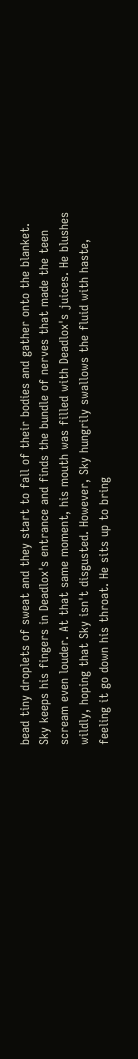bead tiny droplets of sweat and they start to fall of their bodies and gather onto the blanket. Sky keeps his fingers in Deadlox's entrance and finds the bundle of nerves that made the teen scream even louder. At that same moment, his mouth was filled with Deadlox's juices. He blushes wildly, hoping that Sky isn't disgusted. However, Sky hungrily swallows the fluid with haste, feeling it go down his throat. He sits up to bring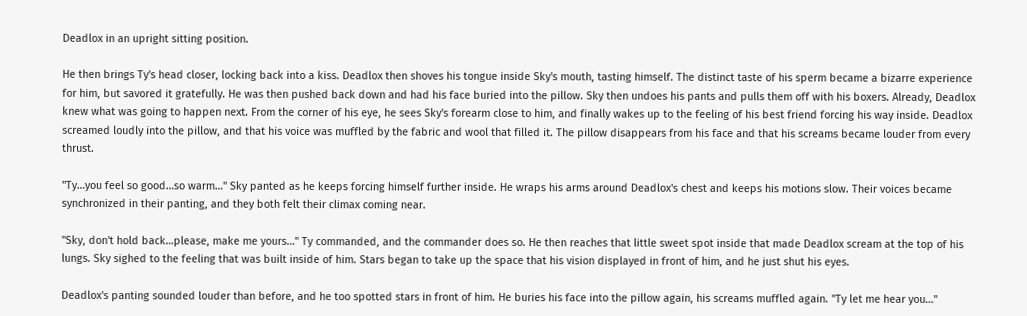Deadlox in an upright sitting position.

He then brings Ty's head closer, locking back into a kiss. Deadlox then shoves his tongue inside Sky's mouth, tasting himself. The distinct taste of his sperm became a bizarre experience for him, but savored it gratefully. He was then pushed back down and had his face buried into the pillow. Sky then undoes his pants and pulls them off with his boxers. Already, Deadlox knew what was going to happen next. From the corner of his eye, he sees Sky's forearm close to him, and finally wakes up to the feeling of his best friend forcing his way inside. Deadlox screamed loudly into the pillow, and that his voice was muffled by the fabric and wool that filled it. The pillow disappears from his face and that his screams became louder from every thrust.

"Ty…you feel so good…so warm…" Sky panted as he keeps forcing himself further inside. He wraps his arms around Deadlox's chest and keeps his motions slow. Their voices became synchronized in their panting, and they both felt their climax coming near.

"Sky, don't hold back…please, make me yours…" Ty commanded, and the commander does so. He then reaches that little sweet spot inside that made Deadlox scream at the top of his lungs. Sky sighed to the feeling that was built inside of him. Stars began to take up the space that his vision displayed in front of him, and he just shut his eyes.

Deadlox's panting sounded louder than before, and he too spotted stars in front of him. He buries his face into the pillow again, his screams muffled again. "Ty let me hear you…"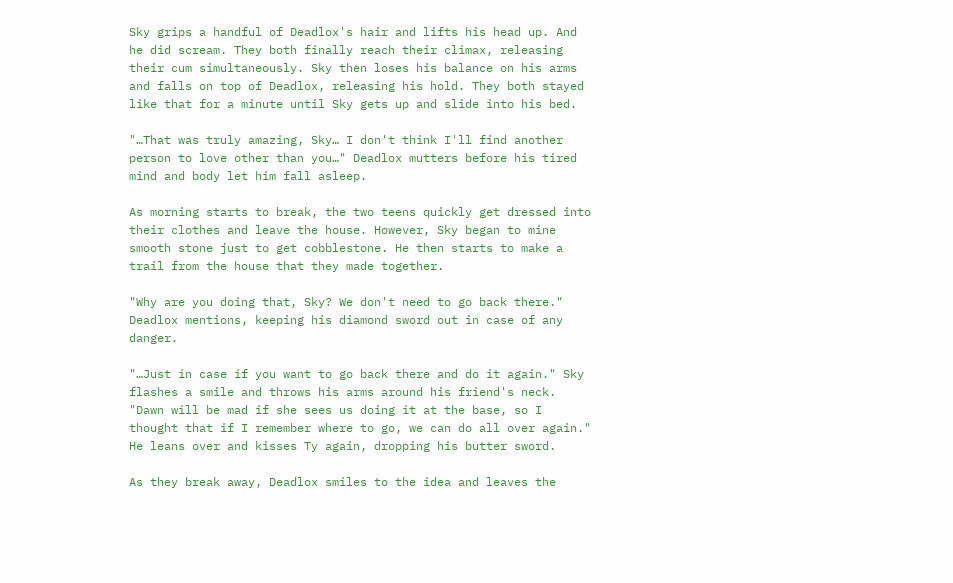Sky grips a handful of Deadlox's hair and lifts his head up. And he did scream. They both finally reach their climax, releasing their cum simultaneously. Sky then loses his balance on his arms and falls on top of Deadlox, releasing his hold. They both stayed like that for a minute until Sky gets up and slide into his bed.

"…That was truly amazing, Sky… I don't think I'll find another person to love other than you…" Deadlox mutters before his tired mind and body let him fall asleep.

As morning starts to break, the two teens quickly get dressed into their clothes and leave the house. However, Sky began to mine smooth stone just to get cobblestone. He then starts to make a trail from the house that they made together.

"Why are you doing that, Sky? We don't need to go back there." Deadlox mentions, keeping his diamond sword out in case of any danger.

"…Just in case if you want to go back there and do it again." Sky flashes a smile and throws his arms around his friend's neck. "Dawn will be mad if she sees us doing it at the base, so I thought that if I remember where to go, we can do all over again." He leans over and kisses Ty again, dropping his butter sword.

As they break away, Deadlox smiles to the idea and leaves the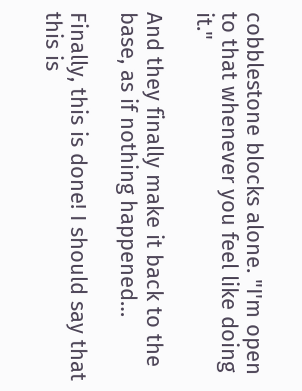cobblestone blocks alone. "I'm open to that whenever you feel like doing it."

And they finally make it back to the base, as if nothing happened…

Finally, this is done! I should say that this is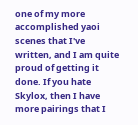one of my more accomplished yaoi scenes that I've written, and I am quite proud of getting it done. If you hate Skylox, then I have more pairings that I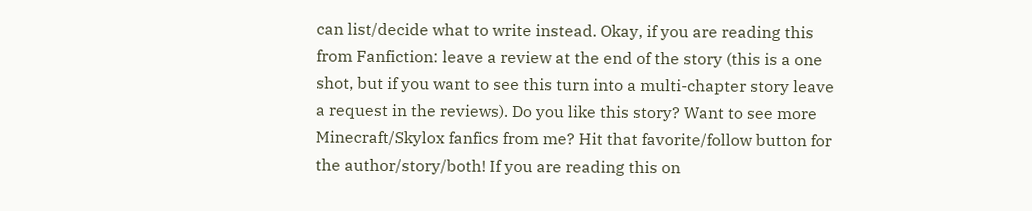can list/decide what to write instead. Okay, if you are reading this from Fanfiction: leave a review at the end of the story (this is a one shot, but if you want to see this turn into a multi-chapter story leave a request in the reviews). Do you like this story? Want to see more Minecraft/Skylox fanfics from me? Hit that favorite/follow button for the author/story/both! If you are reading this on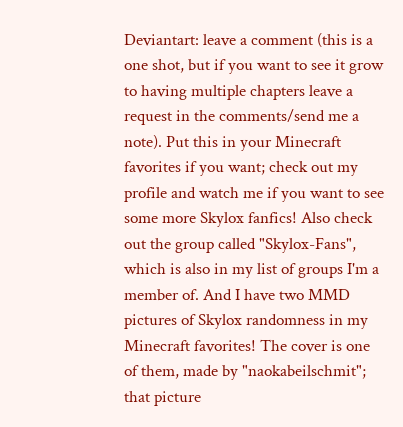Deviantart: leave a comment (this is a one shot, but if you want to see it grow to having multiple chapters leave a request in the comments/send me a note). Put this in your Minecraft favorites if you want; check out my profile and watch me if you want to see some more Skylox fanfics! Also check out the group called "Skylox-Fans", which is also in my list of groups I'm a member of. And I have two MMD pictures of Skylox randomness in my Minecraft favorites! The cover is one of them, made by "naokabeilschmit"; that picture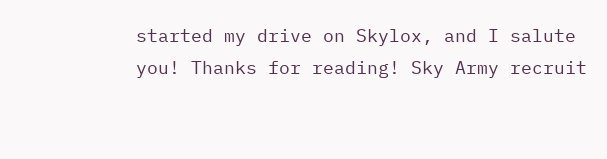started my drive on Skylox, and I salute you! Thanks for reading! Sky Army recruit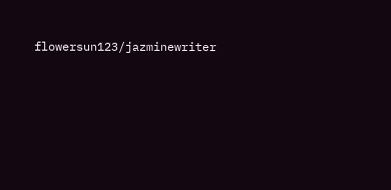flowersun123/jazminewriter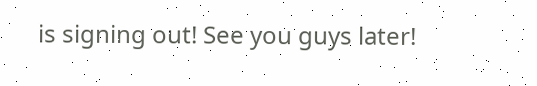is signing out! See you guys later!